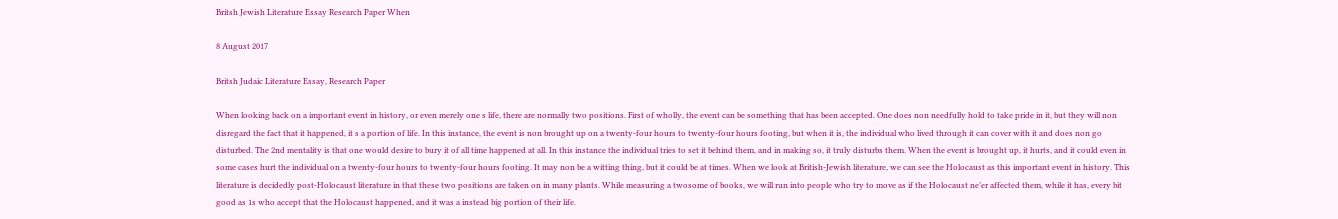Britsh Jewish Literature Essay Research Paper When

8 August 2017

Britsh Judaic Literature Essay, Research Paper

When looking back on a important event in history, or even merely one s life, there are normally two positions. First of wholly, the event can be something that has been accepted. One does non needfully hold to take pride in it, but they will non disregard the fact that it happened, it s a portion of life. In this instance, the event is non brought up on a twenty-four hours to twenty-four hours footing, but when it is, the individual who lived through it can cover with it and does non go disturbed. The 2nd mentality is that one would desire to bury it of all time happened at all. In this instance the individual tries to set it behind them, and in making so, it truly disturbs them. When the event is brought up, it hurts, and it could even in some cases hurt the individual on a twenty-four hours to twenty-four hours footing. It may non be a witting thing, but it could be at times. When we look at British-Jewish literature, we can see the Holocaust as this important event in history. This literature is decidedly post-Holocaust literature in that these two positions are taken on in many plants. While measuring a twosome of books, we will run into people who try to move as if the Holocaust ne’er affected them, while it has, every bit good as 1s who accept that the Holocaust happened, and it was a instead big portion of their life.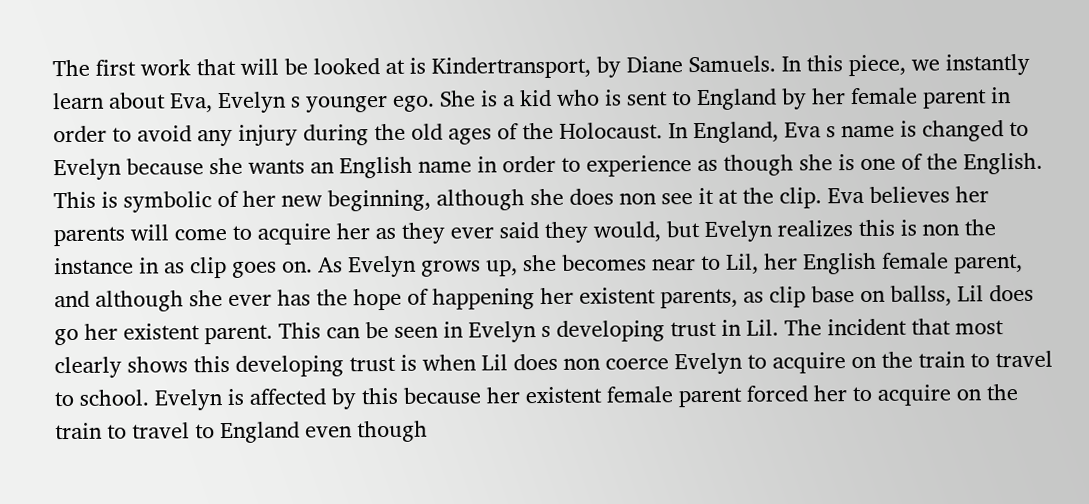The first work that will be looked at is Kindertransport, by Diane Samuels. In this piece, we instantly learn about Eva, Evelyn s younger ego. She is a kid who is sent to England by her female parent in order to avoid any injury during the old ages of the Holocaust. In England, Eva s name is changed to Evelyn because she wants an English name in order to experience as though she is one of the English. This is symbolic of her new beginning, although she does non see it at the clip. Eva believes her parents will come to acquire her as they ever said they would, but Evelyn realizes this is non the instance in as clip goes on. As Evelyn grows up, she becomes near to Lil, her English female parent, and although she ever has the hope of happening her existent parents, as clip base on ballss, Lil does go her existent parent. This can be seen in Evelyn s developing trust in Lil. The incident that most clearly shows this developing trust is when Lil does non coerce Evelyn to acquire on the train to travel to school. Evelyn is affected by this because her existent female parent forced her to acquire on the train to travel to England even though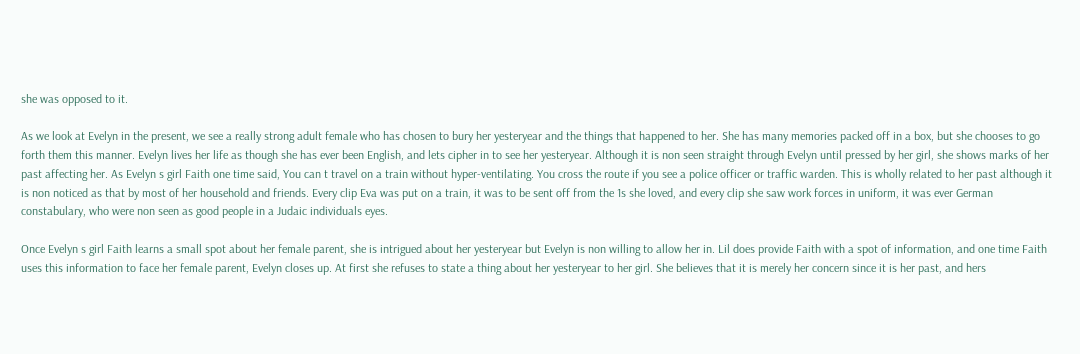she was opposed to it.

As we look at Evelyn in the present, we see a really strong adult female who has chosen to bury her yesteryear and the things that happened to her. She has many memories packed off in a box, but she chooses to go forth them this manner. Evelyn lives her life as though she has ever been English, and lets cipher in to see her yesteryear. Although it is non seen straight through Evelyn until pressed by her girl, she shows marks of her past affecting her. As Evelyn s girl Faith one time said, You can t travel on a train without hyper-ventilating. You cross the route if you see a police officer or traffic warden. This is wholly related to her past although it is non noticed as that by most of her household and friends. Every clip Eva was put on a train, it was to be sent off from the 1s she loved, and every clip she saw work forces in uniform, it was ever German constabulary, who were non seen as good people in a Judaic individuals eyes.

Once Evelyn s girl Faith learns a small spot about her female parent, she is intrigued about her yesteryear but Evelyn is non willing to allow her in. Lil does provide Faith with a spot of information, and one time Faith uses this information to face her female parent, Evelyn closes up. At first she refuses to state a thing about her yesteryear to her girl. She believes that it is merely her concern since it is her past, and hers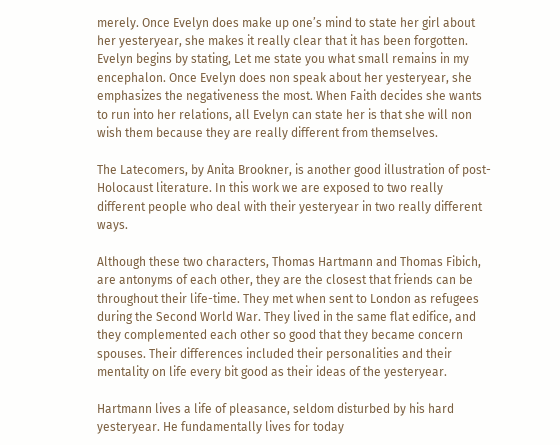merely. Once Evelyn does make up one’s mind to state her girl about her yesteryear, she makes it really clear that it has been forgotten. Evelyn begins by stating, Let me state you what small remains in my encephalon. Once Evelyn does non speak about her yesteryear, she emphasizes the negativeness the most. When Faith decides she wants to run into her relations, all Evelyn can state her is that she will non wish them because they are really different from themselves.

The Latecomers, by Anita Brookner, is another good illustration of post-Holocaust literature. In this work we are exposed to two really different people who deal with their yesteryear in two really different ways.

Although these two characters, Thomas Hartmann and Thomas Fibich, are antonyms of each other, they are the closest that friends can be throughout their life-time. They met when sent to London as refugees during the Second World War. They lived in the same flat edifice, and they complemented each other so good that they became concern spouses. Their differences included their personalities and their mentality on life every bit good as their ideas of the yesteryear.

Hartmann lives a life of pleasance, seldom disturbed by his hard yesteryear. He fundamentally lives for today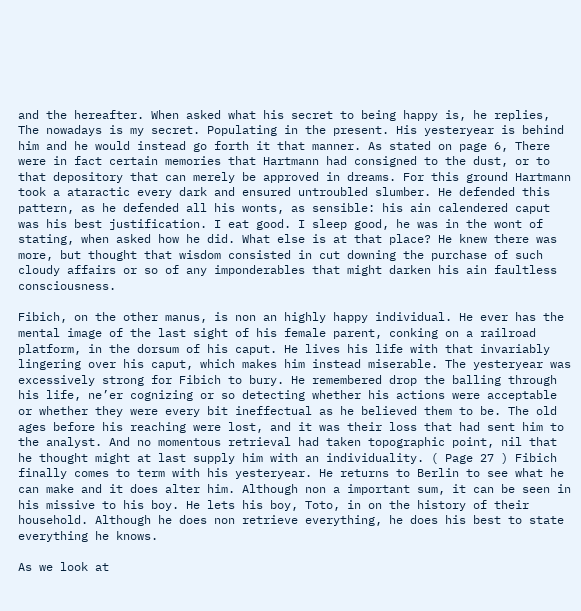and the hereafter. When asked what his secret to being happy is, he replies, The nowadays is my secret. Populating in the present. His yesteryear is behind him and he would instead go forth it that manner. As stated on page 6, There were in fact certain memories that Hartmann had consigned to the dust, or to that depository that can merely be approved in dreams. For this ground Hartmann took a ataractic every dark and ensured untroubled slumber. He defended this pattern, as he defended all his wonts, as sensible: his ain calendered caput was his best justification. I eat good. I sleep good, he was in the wont of stating, when asked how he did. What else is at that place? He knew there was more, but thought that wisdom consisted in cut downing the purchase of such cloudy affairs or so of any imponderables that might darken his ain faultless consciousness.

Fibich, on the other manus, is non an highly happy individual. He ever has the mental image of the last sight of his female parent, conking on a railroad platform, in the dorsum of his caput. He lives his life with that invariably lingering over his caput, which makes him instead miserable. The yesteryear was excessively strong for Fibich to bury. He remembered drop the balling through his life, ne’er cognizing or so detecting whether his actions were acceptable or whether they were every bit ineffectual as he believed them to be. The old ages before his reaching were lost, and it was their loss that had sent him to the analyst. And no momentous retrieval had taken topographic point, nil that he thought might at last supply him with an individuality. ( Page 27 ) Fibich finally comes to term with his yesteryear. He returns to Berlin to see what he can make and it does alter him. Although non a important sum, it can be seen in his missive to his boy. He lets his boy, Toto, in on the history of their household. Although he does non retrieve everything, he does his best to state everything he knows.

As we look at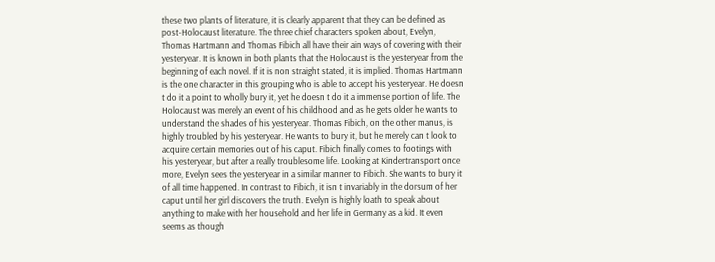these two plants of literature, it is clearly apparent that they can be defined as post-Holocaust literature. The three chief characters spoken about, Evelyn, Thomas Hartmann and Thomas Fibich all have their ain ways of covering with their yesteryear. It is known in both plants that the Holocaust is the yesteryear from the beginning of each novel. If it is non straight stated, it is implied. Thomas Hartmann is the one character in this grouping who is able to accept his yesteryear. He doesn t do it a point to wholly bury it, yet he doesn t do it a immense portion of life. The Holocaust was merely an event of his childhood and as he gets older he wants to understand the shades of his yesteryear. Thomas Fibich, on the other manus, is highly troubled by his yesteryear. He wants to bury it, but he merely can t look to acquire certain memories out of his caput. Fibich finally comes to footings with his yesteryear, but after a really troublesome life. Looking at Kindertransport once more, Evelyn sees the yesteryear in a similar manner to Fibich. She wants to bury it of all time happened. In contrast to Fibich, it isn t invariably in the dorsum of her caput until her girl discovers the truth. Evelyn is highly loath to speak about anything to make with her household and her life in Germany as a kid. It even seems as though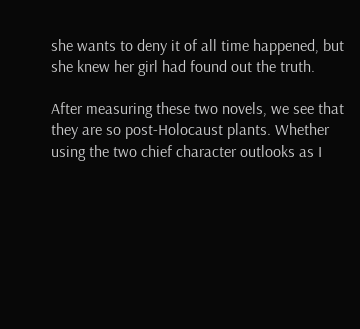she wants to deny it of all time happened, but she knew her girl had found out the truth.

After measuring these two novels, we see that they are so post-Holocaust plants. Whether using the two chief character outlooks as I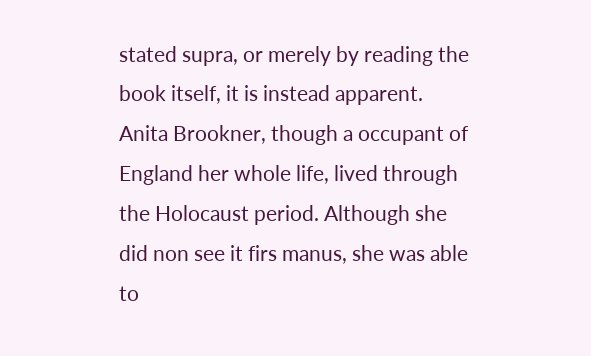stated supra, or merely by reading the book itself, it is instead apparent. Anita Brookner, though a occupant of England her whole life, lived through the Holocaust period. Although she did non see it firs manus, she was able to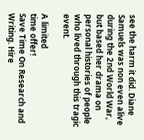see the harm it did. Diane Samuels was non even alive during the 2nd World War, but based her drama on personal histories of people who lived through this tragic event.

A limited
time offer!
Save Time On Research and Writing. Hire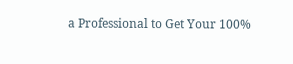a Professional to Get Your 100%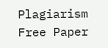Plagiarism Free Paper